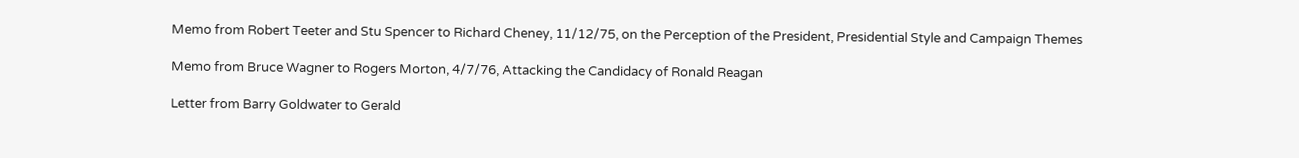Memo from Robert Teeter and Stu Spencer to Richard Cheney, 11/12/75, on the Perception of the President, Presidential Style and Campaign Themes

Memo from Bruce Wagner to Rogers Morton, 4/7/76, Attacking the Candidacy of Ronald Reagan

Letter from Barry Goldwater to Gerald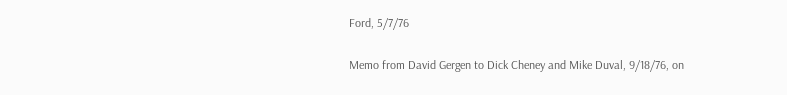Ford, 5/7/76

Memo from David Gergen to Dick Cheney and Mike Duval, 9/18/76, on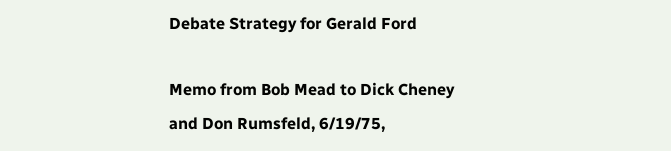Debate Strategy for Gerald Ford

Memo from Bob Mead to Dick Cheney and Don Rumsfeld, 6/19/75,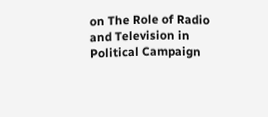on The Role of Radio and Television in Political Campaign